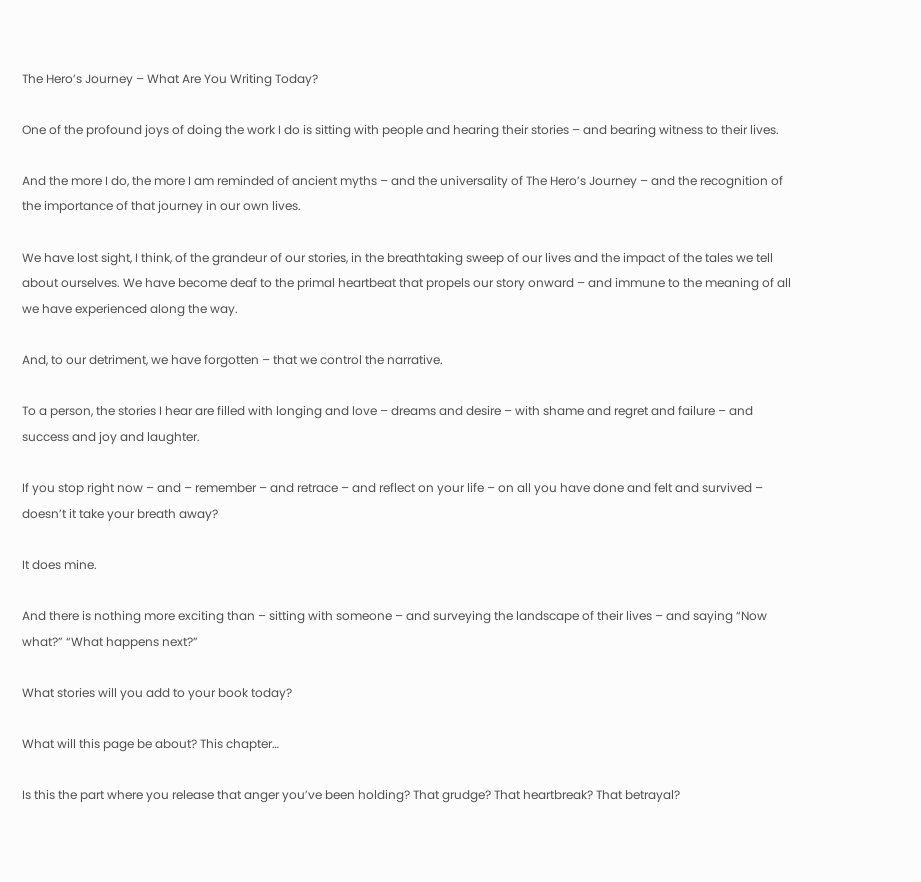The Hero’s Journey – What Are You Writing Today?

One of the profound joys of doing the work I do is sitting with people and hearing their stories – and bearing witness to their lives.

And the more I do, the more I am reminded of ancient myths – and the universality of The Hero’s Journey – and the recognition of the importance of that journey in our own lives.

We have lost sight, I think, of the grandeur of our stories, in the breathtaking sweep of our lives and the impact of the tales we tell about ourselves. We have become deaf to the primal heartbeat that propels our story onward – and immune to the meaning of all we have experienced along the way.

And, to our detriment, we have forgotten – that we control the narrative.

To a person, the stories I hear are filled with longing and love – dreams and desire – with shame and regret and failure – and success and joy and laughter.

If you stop right now – and – remember – and retrace – and reflect on your life – on all you have done and felt and survived – doesn’t it take your breath away?

It does mine.

And there is nothing more exciting than – sitting with someone – and surveying the landscape of their lives – and saying “Now what?” “What happens next?”

What stories will you add to your book today?

What will this page be about? This chapter…

Is this the part where you release that anger you’ve been holding? That grudge? That heartbreak? That betrayal?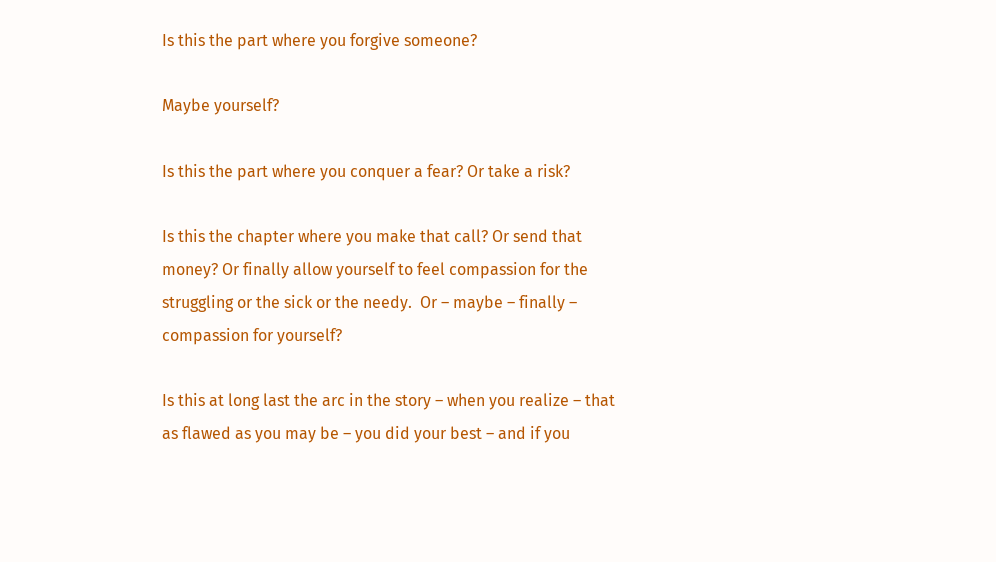Is this the part where you forgive someone?

Maybe yourself?

Is this the part where you conquer a fear? Or take a risk?

Is this the chapter where you make that call? Or send that money? Or finally allow yourself to feel compassion for the struggling or the sick or the needy.  Or – maybe – finally – compassion for yourself?

Is this at long last the arc in the story – when you realize – that as flawed as you may be – you did your best – and if you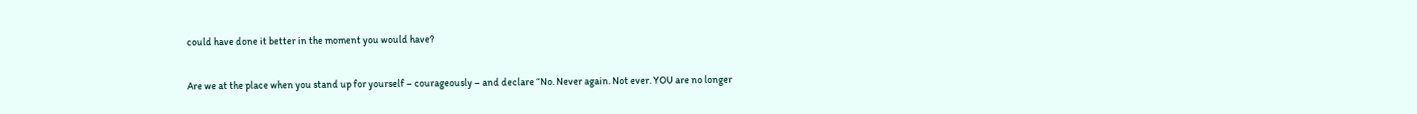could have done it better in the moment you would have?

Are we at the place when you stand up for yourself – courageously – and declare “No. Never again. Not ever. YOU are no longer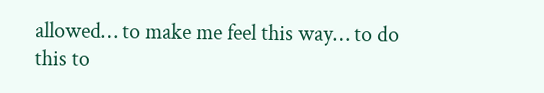allowed… to make me feel this way… to do this to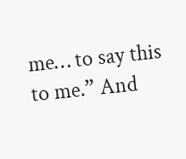me… to say this to me.” And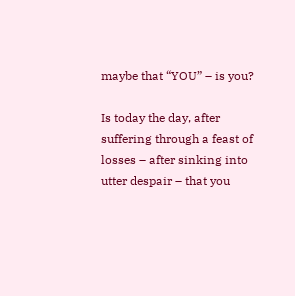maybe that “YOU” – is you?

Is today the day, after suffering through a feast of losses – after sinking into utter despair – that you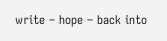write – hope – back into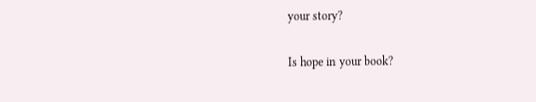your story?

Is hope in your book?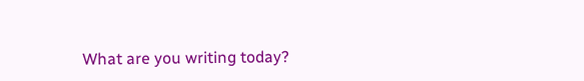What are you writing today?